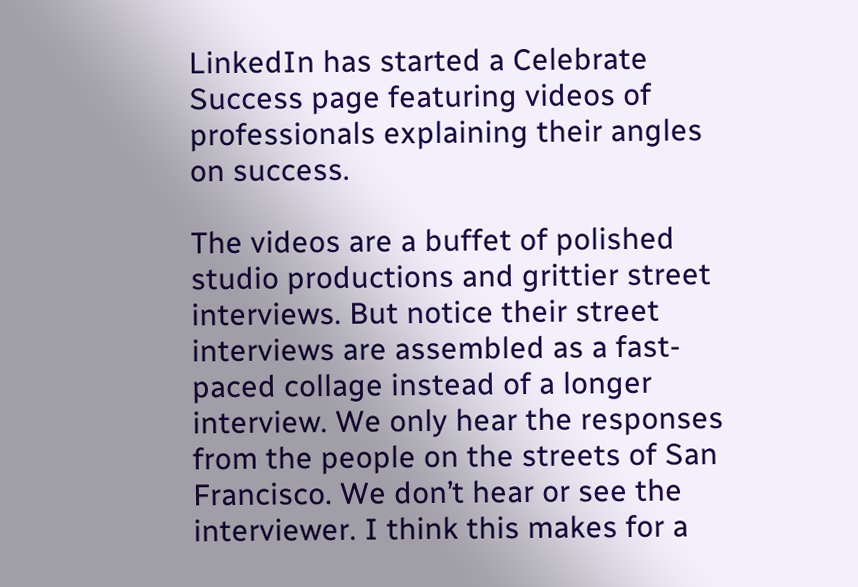LinkedIn has started a Celebrate Success page featuring videos of professionals explaining their angles on success.

The videos are a buffet of polished studio productions and grittier street interviews. But notice their street interviews are assembled as a fast-paced collage instead of a longer interview. We only hear the responses from the people on the streets of San Francisco. We don’t hear or see the interviewer. I think this makes for a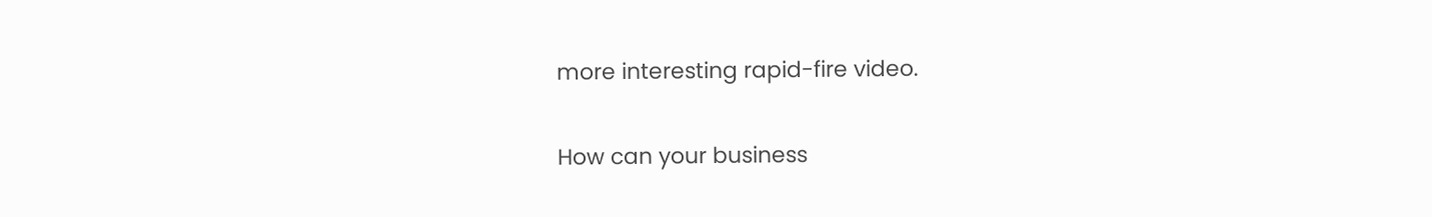more interesting rapid-fire video.

How can your business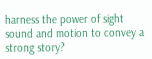harness the power of sight sound and motion to convey a strong story?